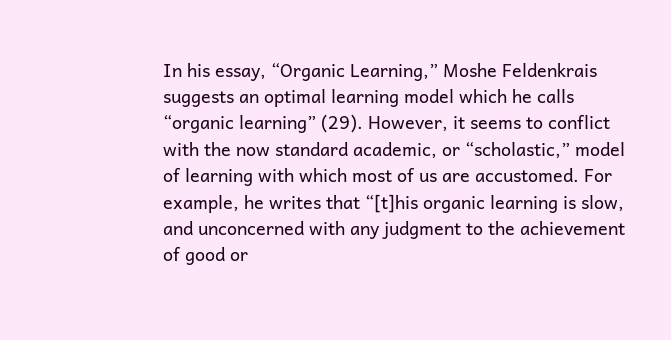In his essay, “Organic Learning,” Moshe Feldenkrais suggests an optimal learning model which he calls “organic learning” (29). However, it seems to conflict with the now standard academic, or “scholastic,” model of learning with which most of us are accustomed. For example, he writes that “[t]his organic learning is slow, and unconcerned with any judgment to the achievement of good or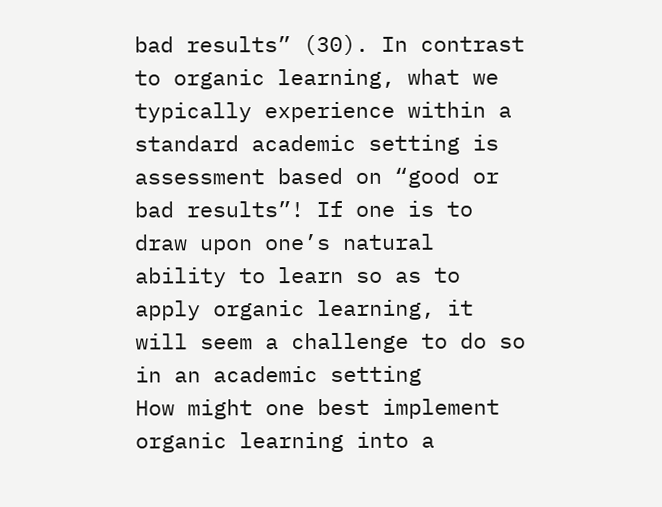bad results” (30). In contrast to organic learning, what we typically experience within a standard academic setting is assessment based on “good or bad results”! If one is to draw upon one’s natural ability to learn so as to apply organic learning, it will seem a challenge to do so in an academic setting
How might one best implement organic learning into a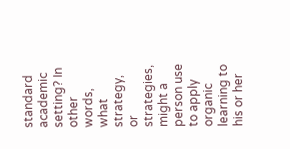standard academic setting? In other words, what strategy, or strategies, might a person use to apply organic learning to his or her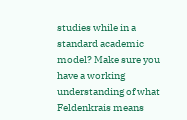studies while in a standard academic model? Make sure you have a working understanding of what Feldenkrais means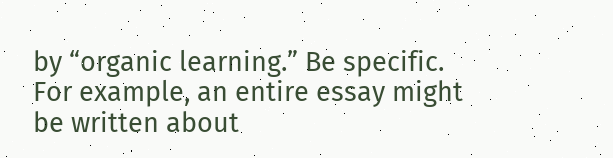by “organic learning.” Be specific. For example, an entire essay might be written about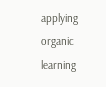applying organic learning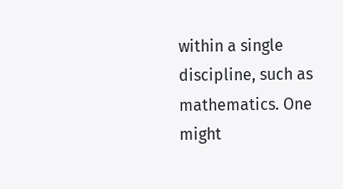within a single discipline, such as mathematics. One might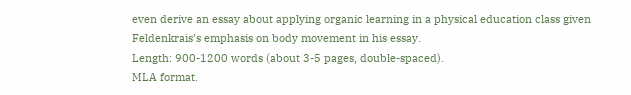even derive an essay about applying organic learning in a physical education class given Feldenkrais’s emphasis on body movement in his essay.
Length: 900-1200 words (about 3-5 pages, double-spaced).
MLA format.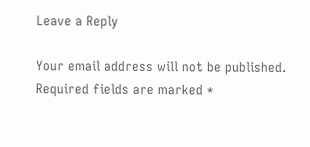Leave a Reply

Your email address will not be published. Required fields are marked *